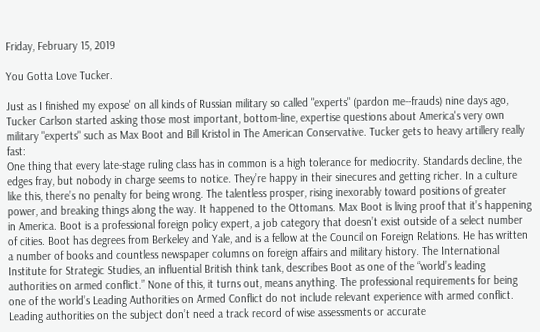Friday, February 15, 2019

You Gotta Love Tucker.

Just as I finished my expose' on all kinds of Russian military so called "experts" (pardon me--frauds) nine days ago, Tucker Carlson started asking those most important, bottom-line, expertise questions about America's very own military "experts" such as Max Boot and Bill Kristol in The American Conservative. Tucker gets to heavy artillery really fast:
One thing that every late-stage ruling class has in common is a high tolerance for mediocrity. Standards decline, the edges fray, but nobody in charge seems to notice. They’re happy in their sinecures and getting richer. In a culture like this, there’s no penalty for being wrong. The talentless prosper, rising inexorably toward positions of greater power, and breaking things along the way. It happened to the Ottomans. Max Boot is living proof that it’s happening in America. Boot is a professional foreign policy expert, a job category that doesn’t exist outside of a select number of cities. Boot has degrees from Berkeley and Yale, and is a fellow at the Council on Foreign Relations. He has written a number of books and countless newspaper columns on foreign affairs and military history. The International Institute for Strategic Studies, an influential British think tank, describes Boot as one of the “world’s leading authorities on armed conflict.” None of this, it turns out, means anything. The professional requirements for being one of the world’s Leading Authorities on Armed Conflict do not include relevant experience with armed conflict. Leading authorities on the subject don’t need a track record of wise assessments or accurate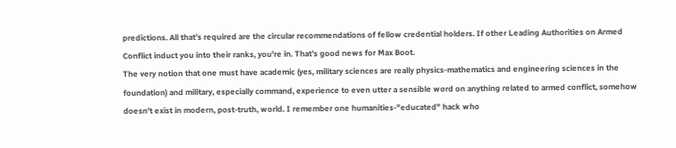predictions. All that’s required are the circular recommendations of fellow credential holders. If other Leading Authorities on Armed Conflict induct you into their ranks, you’re in. That’s good news for Max Boot.
The very notion that one must have academic (yes, military sciences are really physics-mathematics and engineering sciences in the foundation) and military, especially command, experience to even utter a sensible word on anything related to armed conflict, somehow doesn't exist in modern, post-truth, world. I remember one humanities-"educated" hack who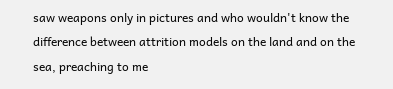saw weapons only in pictures and who wouldn't know the difference between attrition models on the land and on the sea, preaching to me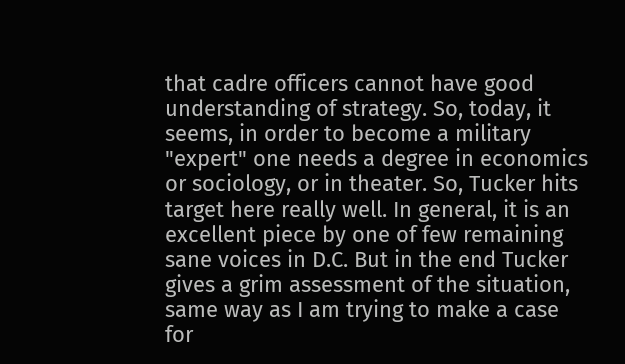that cadre officers cannot have good understanding of strategy. So, today, it seems, in order to become a military "expert" one needs a degree in economics or sociology, or in theater. So, Tucker hits target here really well. In general, it is an excellent piece by one of few remaining sane voices in D.C. But in the end Tucker gives a grim assessment of the situation, same way as I am trying to make a case for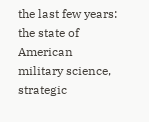the last few years: the state of American military science, strategic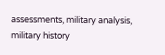assessments, military analysis, military history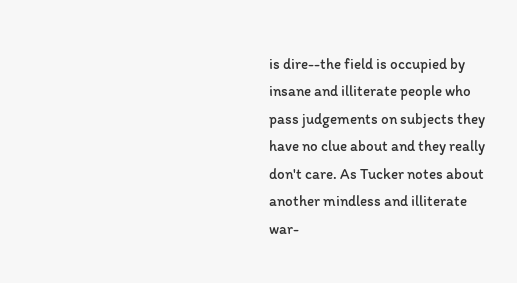is dire--the field is occupied by insane and illiterate people who pass judgements on subjects they have no clue about and they really don't care. As Tucker notes about another mindless and illiterate war-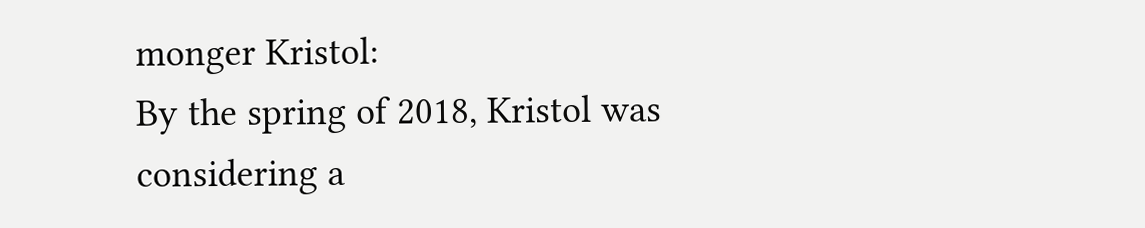monger Kristol:
By the spring of 2018, Kristol was considering a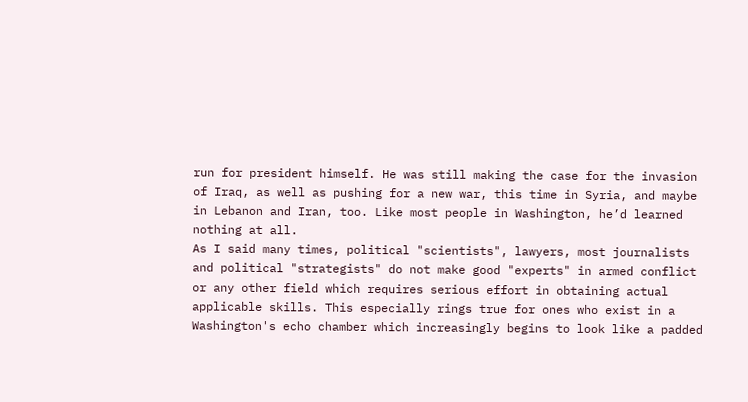run for president himself. He was still making the case for the invasion of Iraq, as well as pushing for a new war, this time in Syria, and maybe in Lebanon and Iran, too. Like most people in Washington, he’d learned nothing at all.
As I said many times, political "scientists", lawyers, most journalists and political "strategists" do not make good "experts" in armed conflict or any other field which requires serious effort in obtaining actual applicable skills. This especially rings true for ones who exist in a Washington's echo chamber which increasingly begins to look like a padded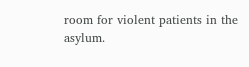room for violent patients in the asylum.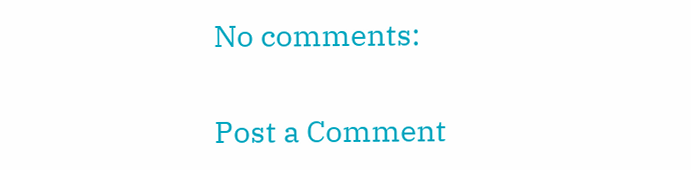No comments:

Post a Comment